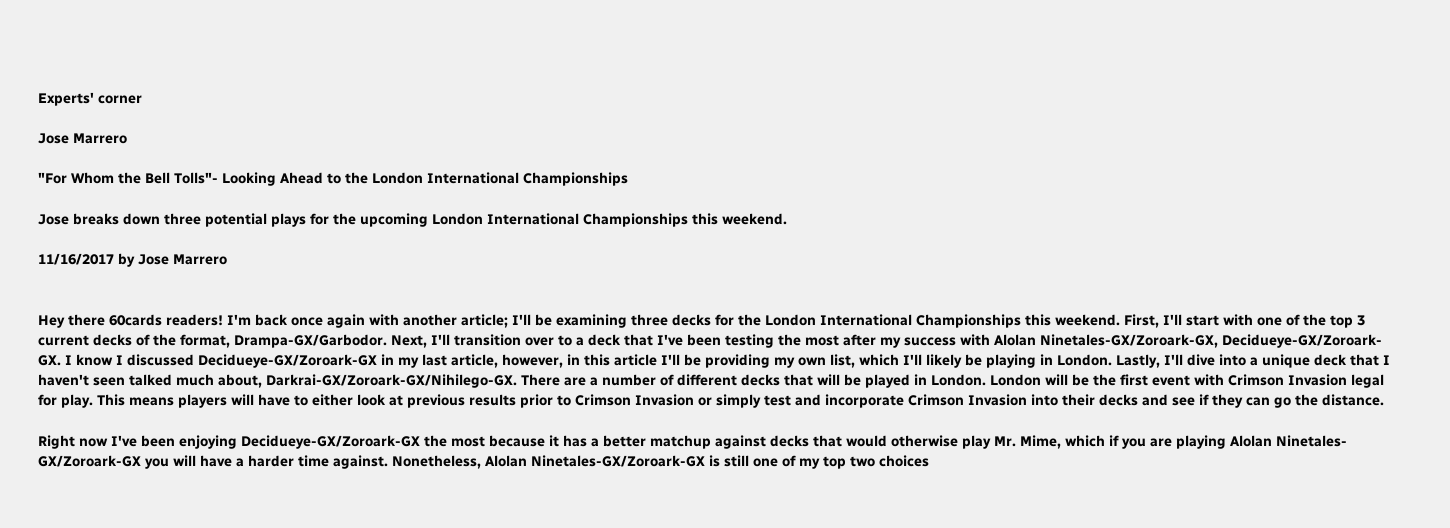Experts' corner

Jose Marrero

"For Whom the Bell Tolls"- Looking Ahead to the London International Championships

Jose breaks down three potential plays for the upcoming London International Championships this weekend.

11/16/2017 by Jose Marrero


Hey there 60cards readers! I'm back once again with another article; I'll be examining three decks for the London International Championships this weekend. First, I'll start with one of the top 3 current decks of the format, Drampa-GX/Garbodor. Next, I'll transition over to a deck that I've been testing the most after my success with Alolan Ninetales-GX/Zoroark-GX, Decidueye-GX/Zoroark-GX. I know I discussed Decidueye-GX/Zoroark-GX in my last article, however, in this article I'll be providing my own list, which I'll likely be playing in London. Lastly, I'll dive into a unique deck that I haven't seen talked much about, Darkrai-GX/Zoroark-GX/Nihilego-GX. There are a number of different decks that will be played in London. London will be the first event with Crimson Invasion legal for play. This means players will have to either look at previous results prior to Crimson Invasion or simply test and incorporate Crimson Invasion into their decks and see if they can go the distance.

Right now I've been enjoying Decidueye-GX/Zoroark-GX the most because it has a better matchup against decks that would otherwise play Mr. Mime, which if you are playing Alolan Ninetales-GX/Zoroark-GX you will have a harder time against. Nonetheless, Alolan Ninetales-GX/Zoroark-GX is still one of my top two choices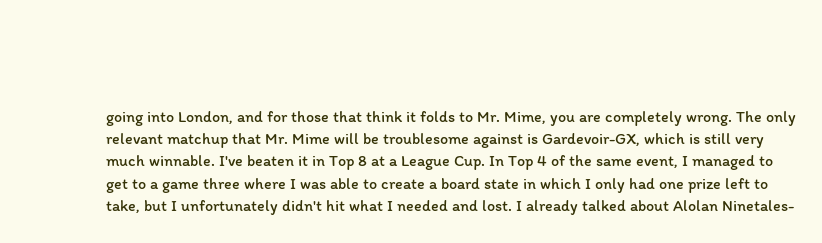going into London, and for those that think it folds to Mr. Mime, you are completely wrong. The only relevant matchup that Mr. Mime will be troublesome against is Gardevoir-GX, which is still very much winnable. I've beaten it in Top 8 at a League Cup. In Top 4 of the same event, I managed to get to a game three where I was able to create a board state in which I only had one prize left to take, but I unfortunately didn't hit what I needed and lost. I already talked about Alolan Ninetales-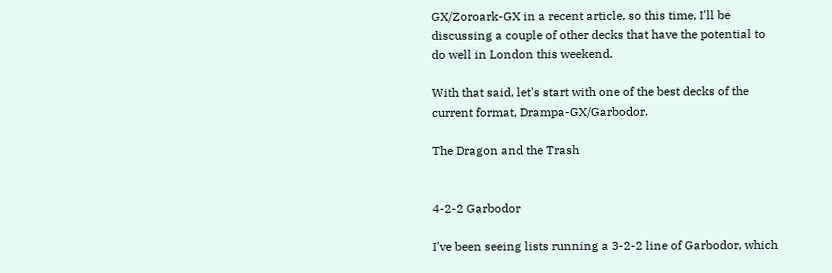GX/Zoroark-GX in a recent article, so this time, I'll be discussing a couple of other decks that have the potential to do well in London this weekend.

With that said, let's start with one of the best decks of the current format, Drampa-GX/Garbodor.

The Dragon and the Trash


4-2-2 Garbodor

I've been seeing lists running a 3-2-2 line of Garbodor, which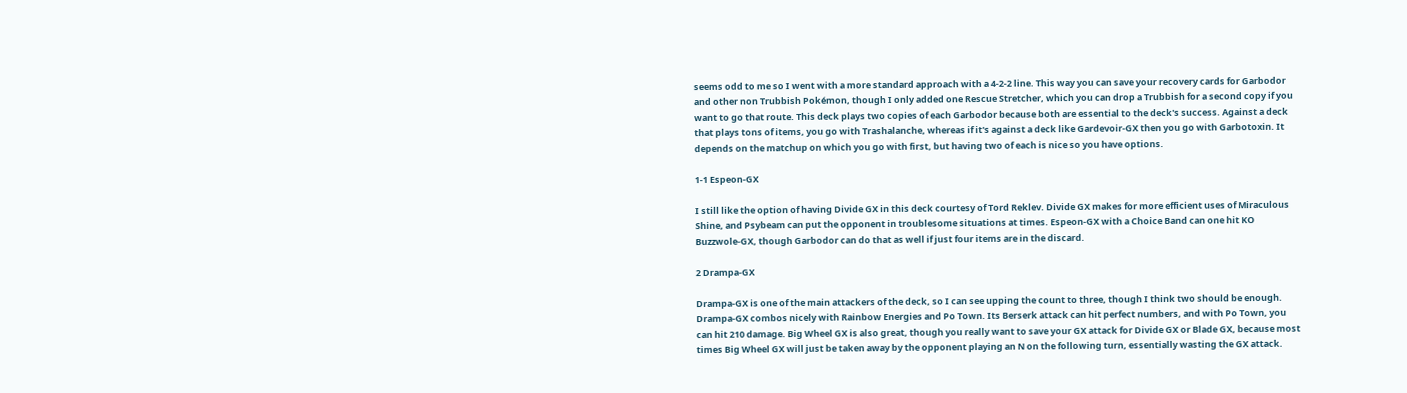seems odd to me so I went with a more standard approach with a 4-2-2 line. This way you can save your recovery cards for Garbodor and other non Trubbish Pokémon, though I only added one Rescue Stretcher, which you can drop a Trubbish for a second copy if you want to go that route. This deck plays two copies of each Garbodor because both are essential to the deck's success. Against a deck that plays tons of items, you go with Trashalanche, whereas if it's against a deck like Gardevoir-GX then you go with Garbotoxin. It depends on the matchup on which you go with first, but having two of each is nice so you have options.

1-1 Espeon-GX

I still like the option of having Divide GX in this deck courtesy of Tord Reklev. Divide GX makes for more efficient uses of Miraculous Shine, and Psybeam can put the opponent in troublesome situations at times. Espeon-GX with a Choice Band can one hit KO Buzzwole-GX, though Garbodor can do that as well if just four items are in the discard.

2 Drampa-GX

Drampa-GX is one of the main attackers of the deck, so I can see upping the count to three, though I think two should be enough. Drampa-GX combos nicely with Rainbow Energies and Po Town. Its Berserk attack can hit perfect numbers, and with Po Town, you can hit 210 damage. Big Wheel GX is also great, though you really want to save your GX attack for Divide GX or Blade GX, because most times Big Wheel GX will just be taken away by the opponent playing an N on the following turn, essentially wasting the GX attack.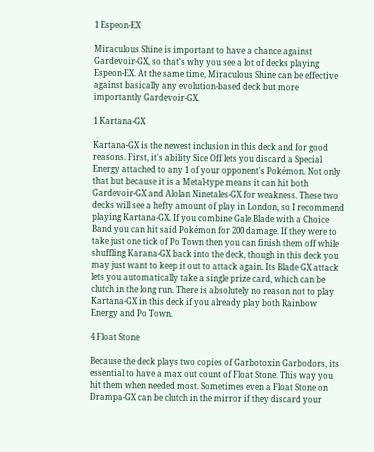1 Espeon-EX

Miraculous Shine is important to have a chance against Gardevoir-GX, so that's why you see a lot of decks playing Espeon-EX. At the same time, Miraculous Shine can be effective against basically any evolution-based deck but more importantly Gardevoir-GX.

1 Kartana-GX

Kartana-GX is the newest inclusion in this deck and for good reasons. First, it's ability Sice Off lets you discard a Special Energy attached to any 1 of your opponent's Pokémon. Not only that but because it is a Metal-type means it can hit both Gardevoir-GX and Alolan Ninetales-GX for weakness. These two decks will see a hefty amount of play in London, so I recommend playing Kartana-GX. If you combine Gale Blade with a Choice Band you can hit said Pokémon for 200 damage. If they were to take just one tick of Po Town then you can finish them off while shuffling Karana-GX back into the deck, though in this deck you may just want to keep it out to attack again. Its Blade GX attack lets you automatically take a single prize card, which can be clutch in the long run. There is absolutely no reason not to play Kartana-GX in this deck if you already play both Rainbow Energy and Po Town.

4 Float Stone

Because the deck plays two copies of Garbotoxin Garbodors, its essential to have a max out count of Float Stone. This way you hit them when needed most. Sometimes even a Float Stone on Drampa-GX can be clutch in the mirror if they discard your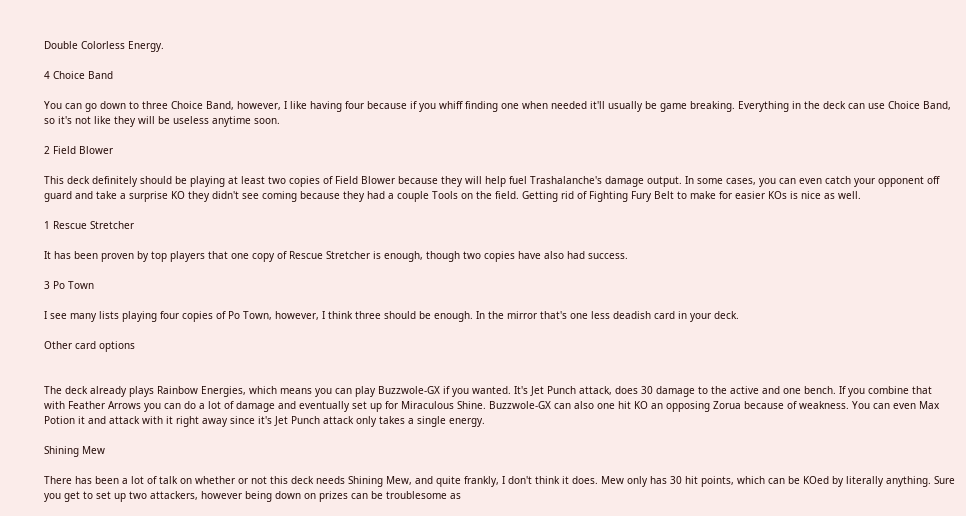Double Colorless Energy.

4 Choice Band

You can go down to three Choice Band, however, I like having four because if you whiff finding one when needed it'll usually be game breaking. Everything in the deck can use Choice Band, so it's not like they will be useless anytime soon.

2 Field Blower

This deck definitely should be playing at least two copies of Field Blower because they will help fuel Trashalanche's damage output. In some cases, you can even catch your opponent off guard and take a surprise KO they didn't see coming because they had a couple Tools on the field. Getting rid of Fighting Fury Belt to make for easier KOs is nice as well.

1 Rescue Stretcher

It has been proven by top players that one copy of Rescue Stretcher is enough, though two copies have also had success.

3 Po Town

I see many lists playing four copies of Po Town, however, I think three should be enough. In the mirror that's one less deadish card in your deck.

Other card options


The deck already plays Rainbow Energies, which means you can play Buzzwole-GX if you wanted. It's Jet Punch attack, does 30 damage to the active and one bench. If you combine that with Feather Arrows you can do a lot of damage and eventually set up for Miraculous Shine. Buzzwole-GX can also one hit KO an opposing Zorua because of weakness. You can even Max Potion it and attack with it right away since it's Jet Punch attack only takes a single energy.

Shining Mew

There has been a lot of talk on whether or not this deck needs Shining Mew, and quite frankly, I don't think it does. Mew only has 30 hit points, which can be KOed by literally anything. Sure you get to set up two attackers, however being down on prizes can be troublesome as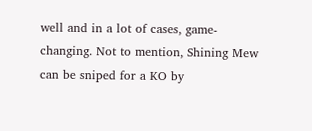well and in a lot of cases, game-changing. Not to mention, Shining Mew can be sniped for a KO by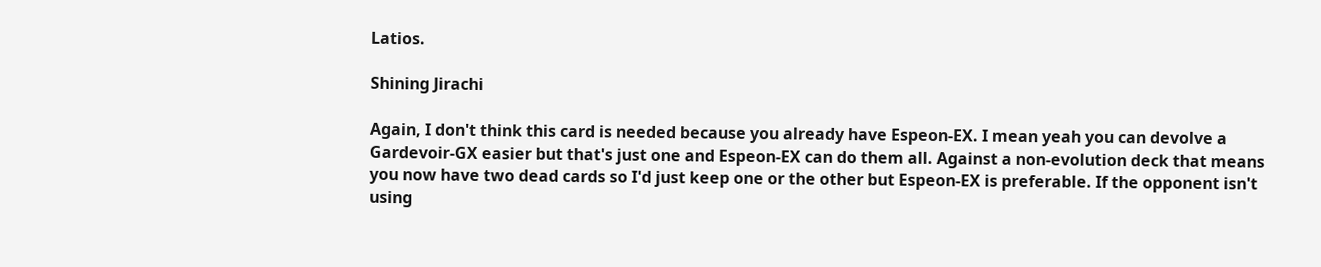Latios.

Shining Jirachi

Again, I don't think this card is needed because you already have Espeon-EX. I mean yeah you can devolve a Gardevoir-GX easier but that's just one and Espeon-EX can do them all. Against a non-evolution deck that means you now have two dead cards so I'd just keep one or the other but Espeon-EX is preferable. If the opponent isn't using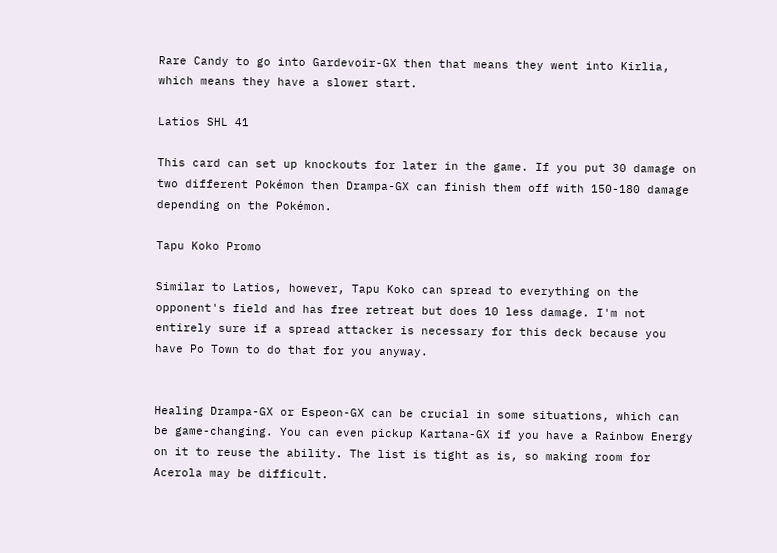Rare Candy to go into Gardevoir-GX then that means they went into Kirlia, which means they have a slower start.

Latios SHL 41

This card can set up knockouts for later in the game. If you put 30 damage on two different Pokémon then Drampa-GX can finish them off with 150-180 damage depending on the Pokémon.

Tapu Koko Promo

Similar to Latios, however, Tapu Koko can spread to everything on the opponent's field and has free retreat but does 10 less damage. I'm not entirely sure if a spread attacker is necessary for this deck because you have Po Town to do that for you anyway.


Healing Drampa-GX or Espeon-GX can be crucial in some situations, which can be game-changing. You can even pickup Kartana-GX if you have a Rainbow Energy on it to reuse the ability. The list is tight as is, so making room for Acerola may be difficult.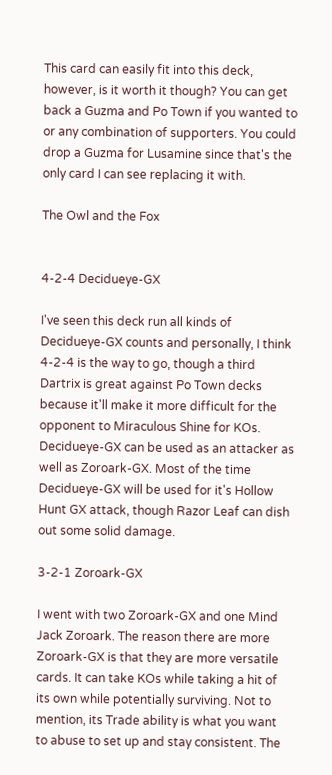This card can easily fit into this deck, however, is it worth it though? You can get back a Guzma and Po Town if you wanted to or any combination of supporters. You could drop a Guzma for Lusamine since that's the only card I can see replacing it with.

The Owl and the Fox


4-2-4 Decidueye-GX

I've seen this deck run all kinds of Decidueye-GX counts and personally, I think 4-2-4 is the way to go, though a third Dartrix is great against Po Town decks because it'll make it more difficult for the opponent to Miraculous Shine for KOs. Decidueye-GX can be used as an attacker as well as Zoroark-GX. Most of the time Decidueye-GX will be used for it's Hollow Hunt GX attack, though Razor Leaf can dish out some solid damage.

3-2-1 Zoroark-GX

I went with two Zoroark-GX and one Mind Jack Zoroark. The reason there are more Zoroark-GX is that they are more versatile cards. It can take KOs while taking a hit of its own while potentially surviving. Not to mention, its Trade ability is what you want to abuse to set up and stay consistent. The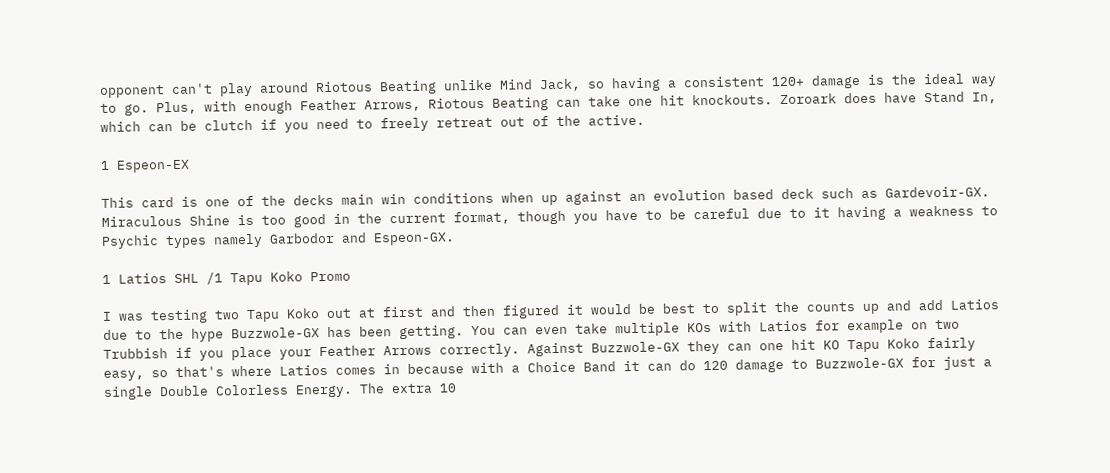opponent can't play around Riotous Beating unlike Mind Jack, so having a consistent 120+ damage is the ideal way to go. Plus, with enough Feather Arrows, Riotous Beating can take one hit knockouts. Zoroark does have Stand In, which can be clutch if you need to freely retreat out of the active.

1 Espeon-EX

This card is one of the decks main win conditions when up against an evolution based deck such as Gardevoir-GX. Miraculous Shine is too good in the current format, though you have to be careful due to it having a weakness to Psychic types namely Garbodor and Espeon-GX.

1 Latios SHL /1 Tapu Koko Promo

I was testing two Tapu Koko out at first and then figured it would be best to split the counts up and add Latios due to the hype Buzzwole-GX has been getting. You can even take multiple KOs with Latios for example on two Trubbish if you place your Feather Arrows correctly. Against Buzzwole-GX they can one hit KO Tapu Koko fairly easy, so that's where Latios comes in because with a Choice Band it can do 120 damage to Buzzwole-GX for just a single Double Colorless Energy. The extra 10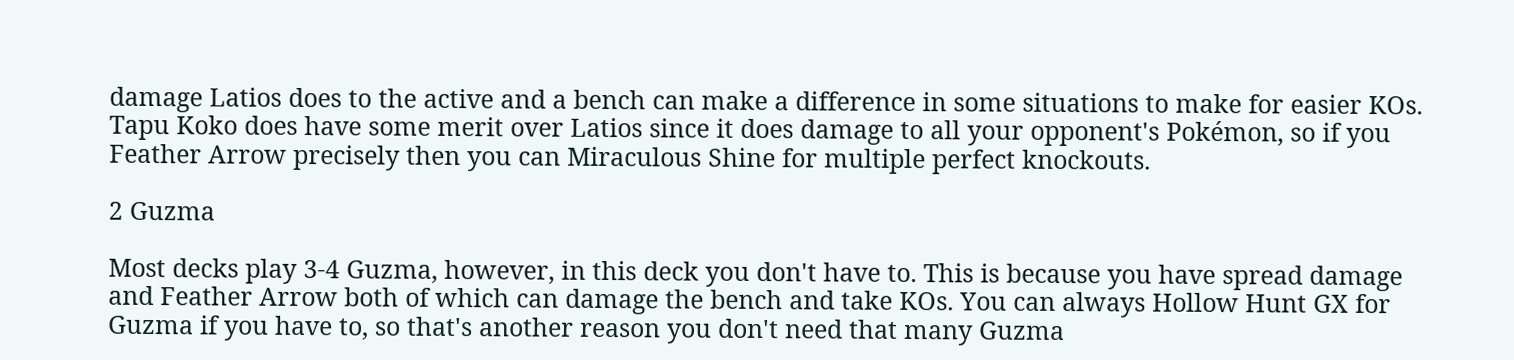damage Latios does to the active and a bench can make a difference in some situations to make for easier KOs. Tapu Koko does have some merit over Latios since it does damage to all your opponent's Pokémon, so if you Feather Arrow precisely then you can Miraculous Shine for multiple perfect knockouts.

2 Guzma

Most decks play 3-4 Guzma, however, in this deck you don't have to. This is because you have spread damage and Feather Arrow both of which can damage the bench and take KOs. You can always Hollow Hunt GX for Guzma if you have to, so that's another reason you don't need that many Guzma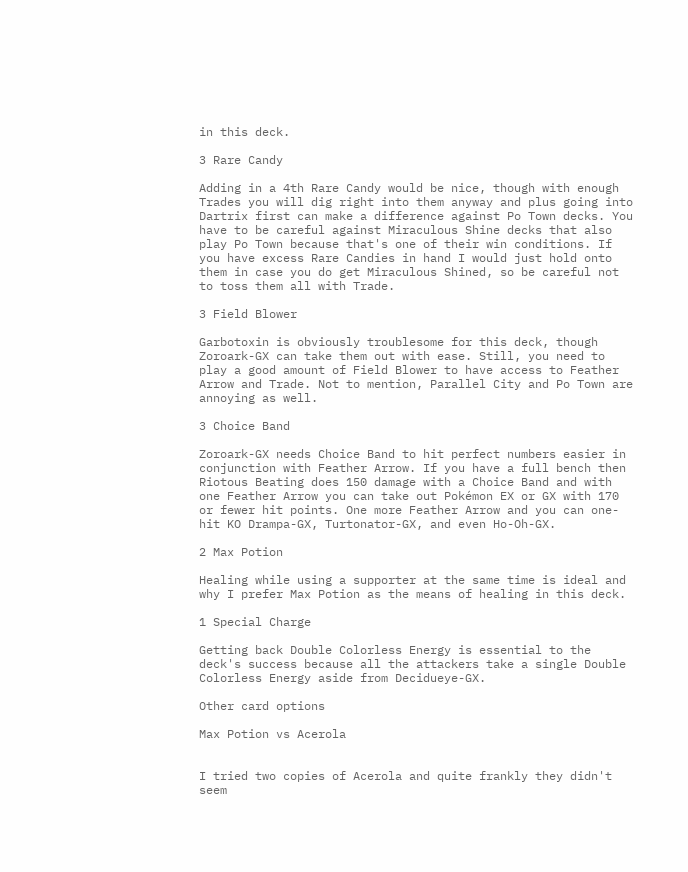in this deck.

3 Rare Candy

Adding in a 4th Rare Candy would be nice, though with enough Trades you will dig right into them anyway and plus going into Dartrix first can make a difference against Po Town decks. You have to be careful against Miraculous Shine decks that also play Po Town because that's one of their win conditions. If you have excess Rare Candies in hand I would just hold onto them in case you do get Miraculous Shined, so be careful not to toss them all with Trade.

3 Field Blower

Garbotoxin is obviously troublesome for this deck, though Zoroark-GX can take them out with ease. Still, you need to play a good amount of Field Blower to have access to Feather Arrow and Trade. Not to mention, Parallel City and Po Town are annoying as well.

3 Choice Band

Zoroark-GX needs Choice Band to hit perfect numbers easier in conjunction with Feather Arrow. If you have a full bench then Riotous Beating does 150 damage with a Choice Band and with one Feather Arrow you can take out Pokémon EX or GX with 170 or fewer hit points. One more Feather Arrow and you can one-hit KO Drampa-GX, Turtonator-GX, and even Ho-Oh-GX.

2 Max Potion

Healing while using a supporter at the same time is ideal and why I prefer Max Potion as the means of healing in this deck.

1 Special Charge

Getting back Double Colorless Energy is essential to the deck's success because all the attackers take a single Double Colorless Energy aside from Decidueye-GX.

Other card options

Max Potion vs Acerola


I tried two copies of Acerola and quite frankly they didn't seem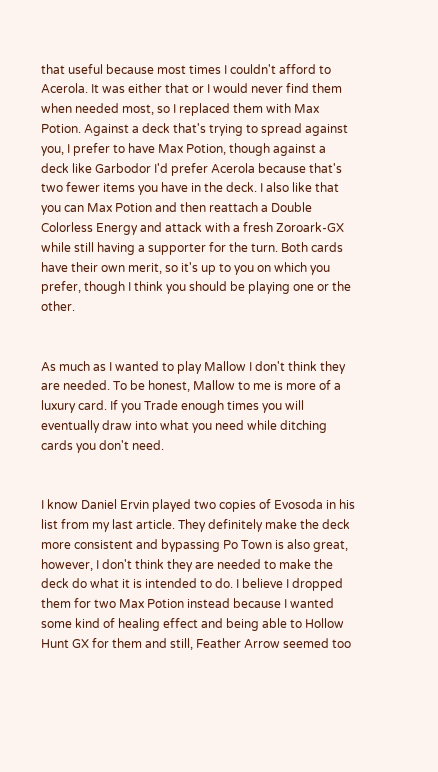that useful because most times I couldn't afford to Acerola. It was either that or I would never find them when needed most, so I replaced them with Max Potion. Against a deck that's trying to spread against you, I prefer to have Max Potion, though against a deck like Garbodor I'd prefer Acerola because that's two fewer items you have in the deck. I also like that you can Max Potion and then reattach a Double Colorless Energy and attack with a fresh Zoroark-GX while still having a supporter for the turn. Both cards have their own merit, so it's up to you on which you prefer, though I think you should be playing one or the other.


As much as I wanted to play Mallow I don't think they are needed. To be honest, Mallow to me is more of a luxury card. If you Trade enough times you will eventually draw into what you need while ditching cards you don't need.


I know Daniel Ervin played two copies of Evosoda in his list from my last article. They definitely make the deck more consistent and bypassing Po Town is also great, however, I don't think they are needed to make the deck do what it is intended to do. I believe I dropped them for two Max Potion instead because I wanted some kind of healing effect and being able to Hollow Hunt GX for them and still, Feather Arrow seemed too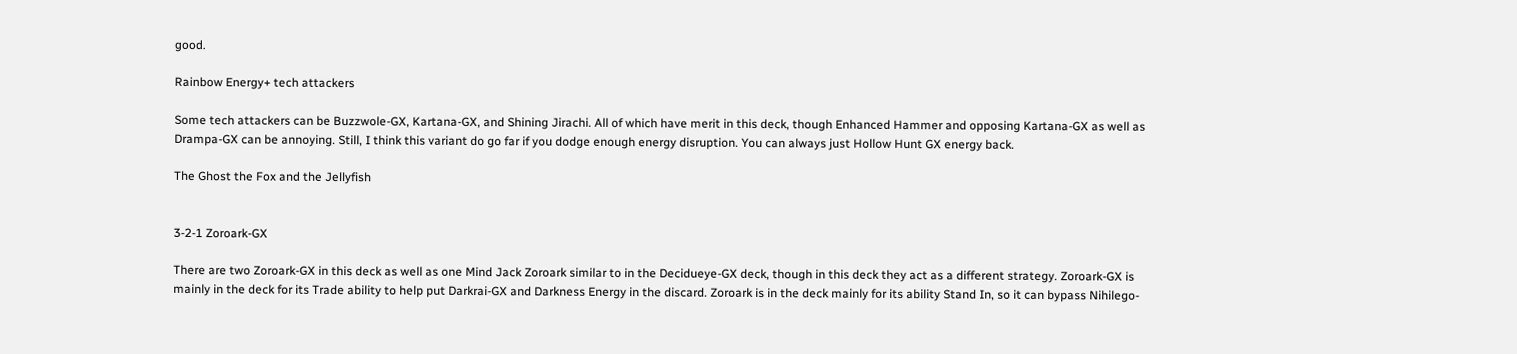good.

Rainbow Energy+ tech attackers

Some tech attackers can be Buzzwole-GX, Kartana-GX, and Shining Jirachi. All of which have merit in this deck, though Enhanced Hammer and opposing Kartana-GX as well as Drampa-GX can be annoying. Still, I think this variant do go far if you dodge enough energy disruption. You can always just Hollow Hunt GX energy back.

The Ghost the Fox and the Jellyfish


3-2-1 Zoroark-GX

There are two Zoroark-GX in this deck as well as one Mind Jack Zoroark similar to in the Decidueye-GX deck, though in this deck they act as a different strategy. Zoroark-GX is mainly in the deck for its Trade ability to help put Darkrai-GX and Darkness Energy in the discard. Zoroark is in the deck mainly for its ability Stand In, so it can bypass Nihilego-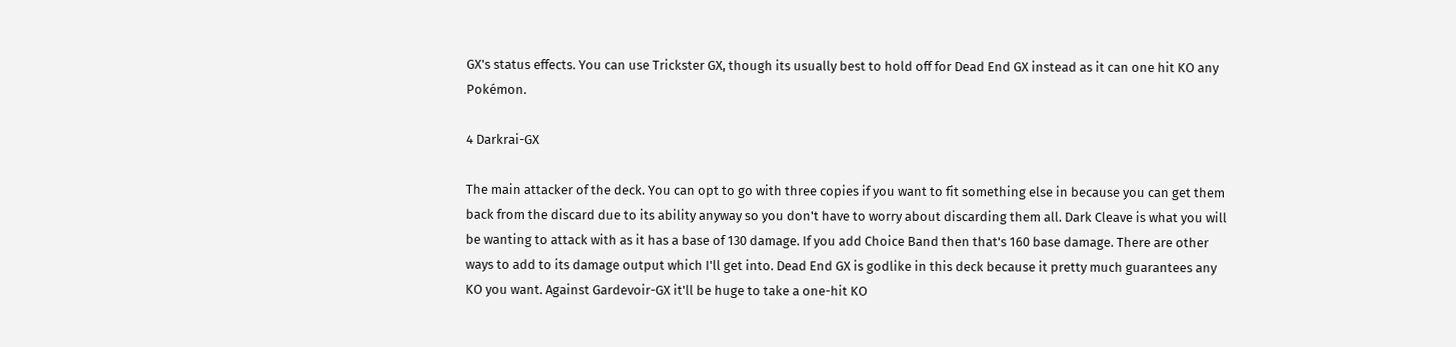GX's status effects. You can use Trickster GX, though its usually best to hold off for Dead End GX instead as it can one hit KO any Pokémon.

4 Darkrai-GX

The main attacker of the deck. You can opt to go with three copies if you want to fit something else in because you can get them back from the discard due to its ability anyway so you don't have to worry about discarding them all. Dark Cleave is what you will be wanting to attack with as it has a base of 130 damage. If you add Choice Band then that's 160 base damage. There are other ways to add to its damage output which I'll get into. Dead End GX is godlike in this deck because it pretty much guarantees any KO you want. Against Gardevoir-GX it'll be huge to take a one-hit KO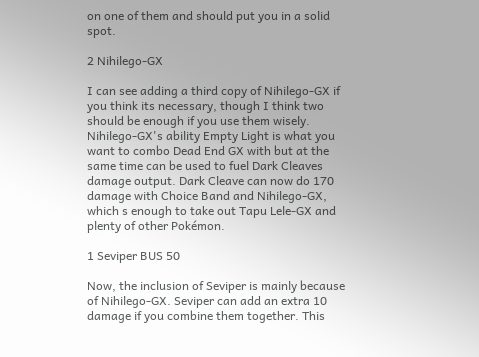on one of them and should put you in a solid spot.

2 Nihilego-GX

I can see adding a third copy of Nihilego-GX if you think its necessary, though I think two should be enough if you use them wisely. Nihilego-GX's ability Empty Light is what you want to combo Dead End GX with but at the same time can be used to fuel Dark Cleaves damage output. Dark Cleave can now do 170 damage with Choice Band and Nihilego-GX, which s enough to take out Tapu Lele-GX and plenty of other Pokémon.

1 Seviper BUS 50

Now, the inclusion of Seviper is mainly because of Nihilego-GX. Seviper can add an extra 10 damage if you combine them together. This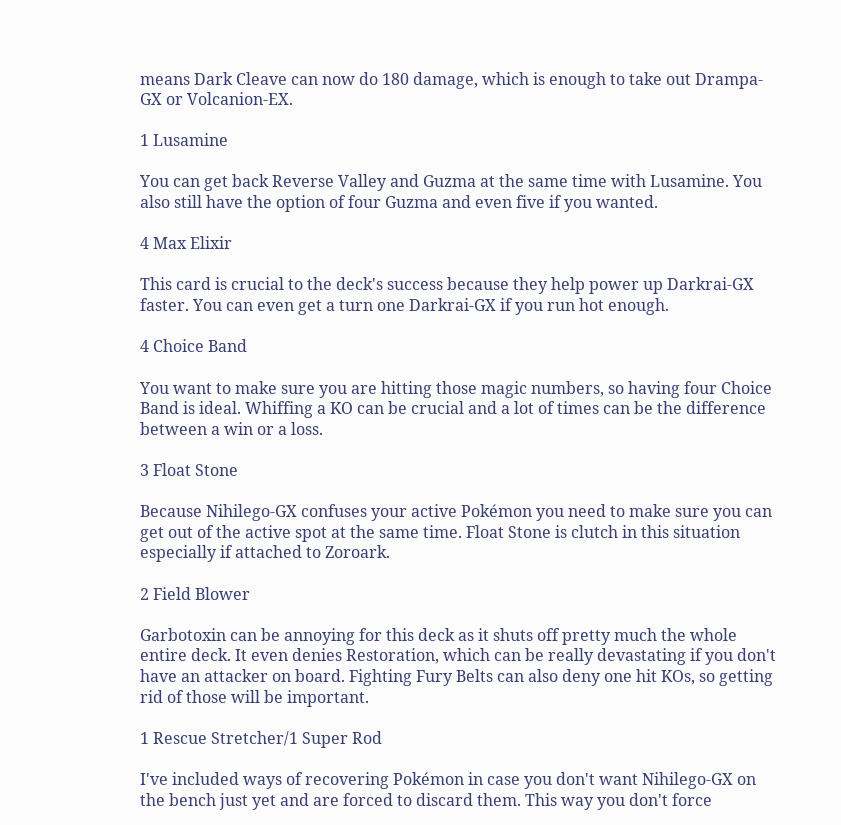means Dark Cleave can now do 180 damage, which is enough to take out Drampa-GX or Volcanion-EX.

1 Lusamine

You can get back Reverse Valley and Guzma at the same time with Lusamine. You also still have the option of four Guzma and even five if you wanted.

4 Max Elixir

This card is crucial to the deck's success because they help power up Darkrai-GX faster. You can even get a turn one Darkrai-GX if you run hot enough.

4 Choice Band

You want to make sure you are hitting those magic numbers, so having four Choice Band is ideal. Whiffing a KO can be crucial and a lot of times can be the difference between a win or a loss.

3 Float Stone

Because Nihilego-GX confuses your active Pokémon you need to make sure you can get out of the active spot at the same time. Float Stone is clutch in this situation especially if attached to Zoroark.

2 Field Blower

Garbotoxin can be annoying for this deck as it shuts off pretty much the whole entire deck. It even denies Restoration, which can be really devastating if you don't have an attacker on board. Fighting Fury Belts can also deny one hit KOs, so getting rid of those will be important.

1 Rescue Stretcher/1 Super Rod

I've included ways of recovering Pokémon in case you don't want Nihilego-GX on the bench just yet and are forced to discard them. This way you don't force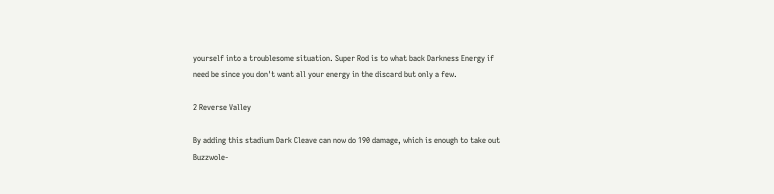yourself into a troublesome situation. Super Rod is to what back Darkness Energy if need be since you don't want all your energy in the discard but only a few.

2 Reverse Valley

By adding this stadium Dark Cleave can now do 190 damage, which is enough to take out Buzzwole-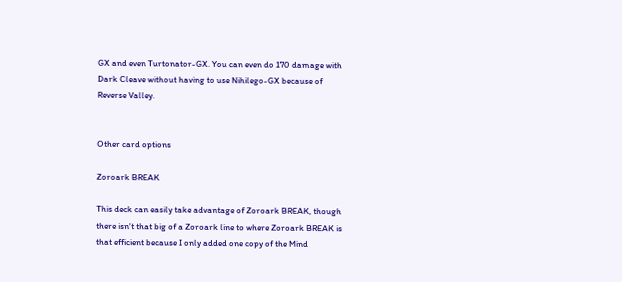GX and even Turtonator-GX. You can even do 170 damage with Dark Cleave without having to use Nihilego-GX because of Reverse Valley.


Other card options

Zoroark BREAK

This deck can easily take advantage of Zoroark BREAK, though there isn't that big of a Zoroark line to where Zoroark BREAK is that efficient because I only added one copy of the Mind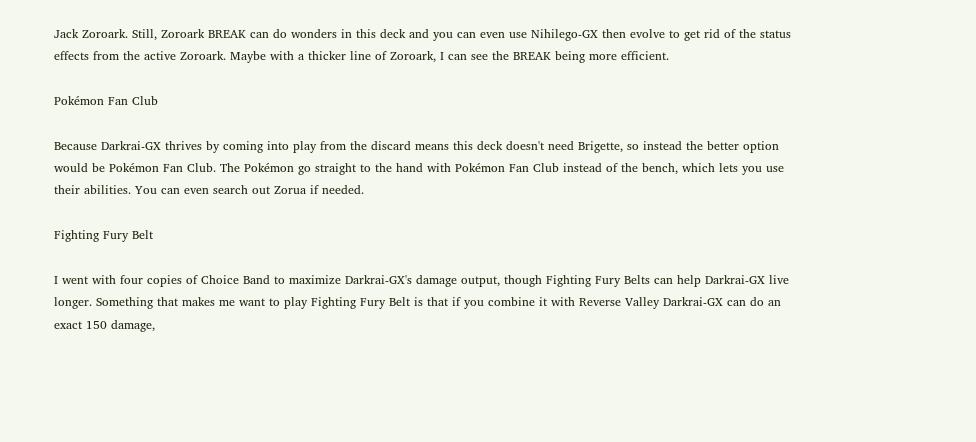Jack Zoroark. Still, Zoroark BREAK can do wonders in this deck and you can even use Nihilego-GX then evolve to get rid of the status effects from the active Zoroark. Maybe with a thicker line of Zoroark, I can see the BREAK being more efficient.

Pokémon Fan Club

Because Darkrai-GX thrives by coming into play from the discard means this deck doesn't need Brigette, so instead the better option would be Pokémon Fan Club. The Pokémon go straight to the hand with Pokémon Fan Club instead of the bench, which lets you use their abilities. You can even search out Zorua if needed.

Fighting Fury Belt

I went with four copies of Choice Band to maximize Darkrai-GX's damage output, though Fighting Fury Belts can help Darkrai-GX live longer. Something that makes me want to play Fighting Fury Belt is that if you combine it with Reverse Valley Darkrai-GX can do an exact 150 damage,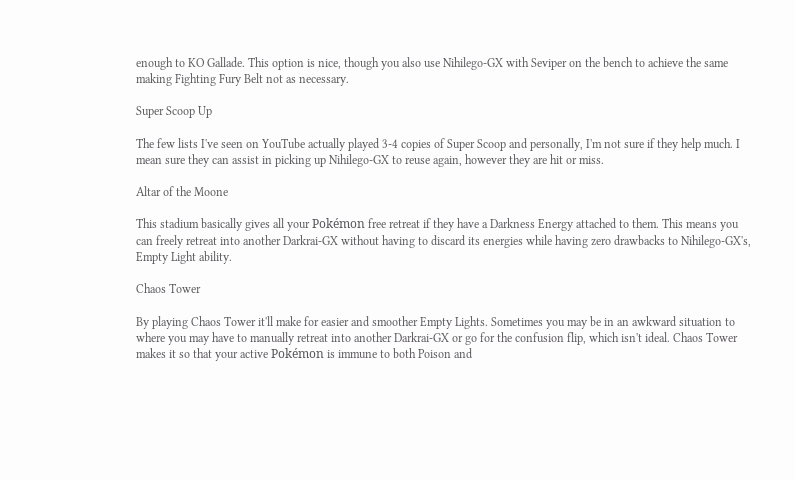enough to KO Gallade. This option is nice, though you also use Nihilego-GX with Seviper on the bench to achieve the same making Fighting Fury Belt not as necessary.

Super Scoop Up

The few lists I've seen on YouTube actually played 3-4 copies of Super Scoop and personally, I'm not sure if they help much. I mean sure they can assist in picking up Nihilego-GX to reuse again, however they are hit or miss.

Altar of the Moone

This stadium basically gives all your Pokémon free retreat if they have a Darkness Energy attached to them. This means you can freely retreat into another Darkrai-GX without having to discard its energies while having zero drawbacks to Nihilego-GX's, Empty Light ability.

Chaos Tower

By playing Chaos Tower it'll make for easier and smoother Empty Lights. Sometimes you may be in an awkward situation to where you may have to manually retreat into another Darkrai-GX or go for the confusion flip, which isn't ideal. Chaos Tower makes it so that your active Pokémon is immune to both Poison and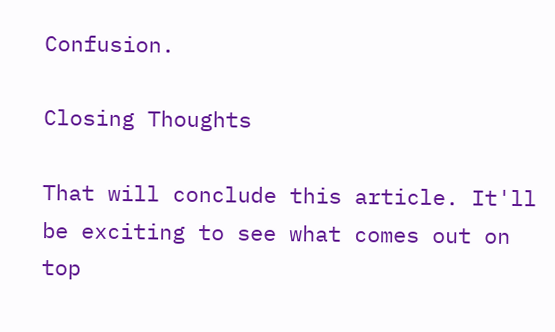Confusion.

Closing Thoughts

That will conclude this article. It'll be exciting to see what comes out on top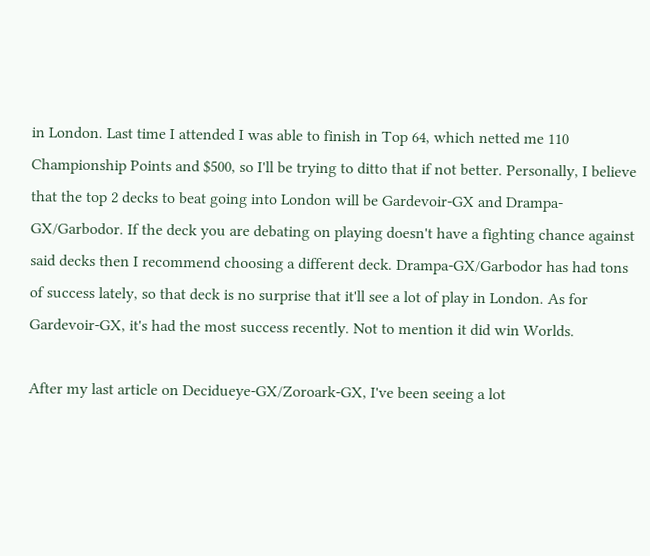in London. Last time I attended I was able to finish in Top 64, which netted me 110 Championship Points and $500, so I'll be trying to ditto that if not better. Personally, I believe that the top 2 decks to beat going into London will be Gardevoir-GX and Drampa-GX/Garbodor. If the deck you are debating on playing doesn't have a fighting chance against said decks then I recommend choosing a different deck. Drampa-GX/Garbodor has had tons of success lately, so that deck is no surprise that it'll see a lot of play in London. As for Gardevoir-GX, it's had the most success recently. Not to mention it did win Worlds.

After my last article on Decidueye-GX/Zoroark-GX, I've been seeing a lot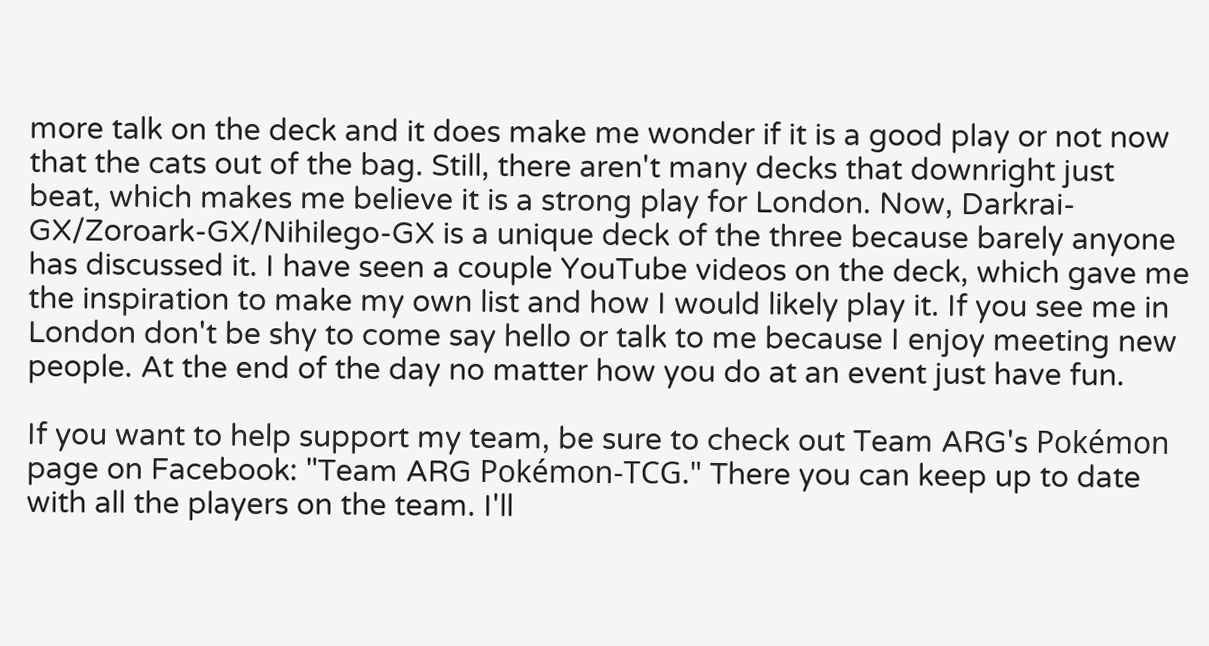more talk on the deck and it does make me wonder if it is a good play or not now that the cats out of the bag. Still, there aren't many decks that downright just beat, which makes me believe it is a strong play for London. Now, Darkrai-GX/Zoroark-GX/Nihilego-GX is a unique deck of the three because barely anyone has discussed it. I have seen a couple YouTube videos on the deck, which gave me the inspiration to make my own list and how I would likely play it. If you see me in London don't be shy to come say hello or talk to me because I enjoy meeting new people. At the end of the day no matter how you do at an event just have fun.

If you want to help support my team, be sure to check out Team ARG's Pokémon page on Facebook: "Team ARG Pokémon-TCG." There you can keep up to date with all the players on the team. I'll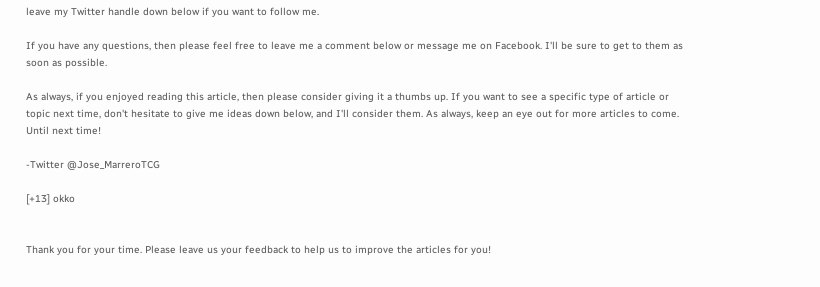leave my Twitter handle down below if you want to follow me.

If you have any questions, then please feel free to leave me a comment below or message me on Facebook. I'll be sure to get to them as soon as possible.

As always, if you enjoyed reading this article, then please consider giving it a thumbs up. If you want to see a specific type of article or topic next time, don't hesitate to give me ideas down below, and I'll consider them. As always, keep an eye out for more articles to come. Until next time!

-Twitter @Jose_MarreroTCG

[+13] okko


Thank you for your time. Please leave us your feedback to help us to improve the articles for you!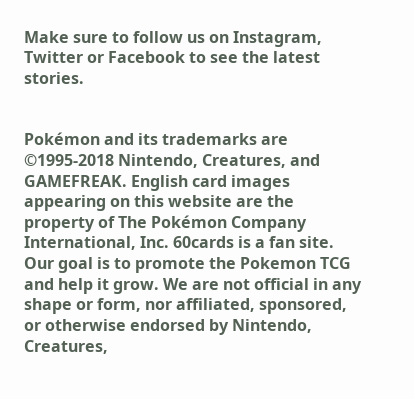Make sure to follow us on Instagram, Twitter or Facebook to see the latest stories.


Pokémon and its trademarks are ©1995-2018 Nintendo, Creatures, and GAMEFREAK. English card images appearing on this website are the property of The Pokémon Company International, Inc. 60cards is a fan site. Our goal is to promote the Pokemon TCG and help it grow. We are not official in any shape or form, nor affiliated, sponsored, or otherwise endorsed by Nintendo, Creatures,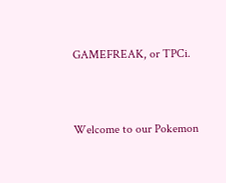GAMEFREAK, or TPCi.



Welcome to our Pokemon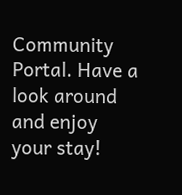Community Portal. Have a look around and enjoy your stay!